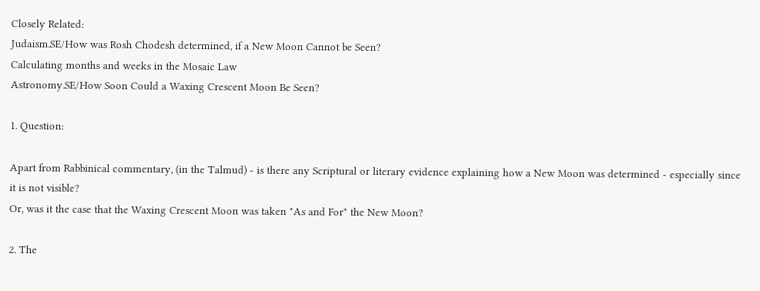Closely Related:
Judaism.SE/How was Rosh Chodesh determined, if a New Moon Cannot be Seen?
Calculating months and weeks in the Mosaic Law
Astronomy.SE/How Soon Could a Waxing Crescent Moon Be Seen?

1. Question:

Apart from Rabbinical commentary, (in the Talmud) - is there any Scriptural or literary evidence explaining how a New Moon was determined - especially since it is not visible?
Or, was it the case that the Waxing Crescent Moon was taken "As and For" the New Moon?

2. The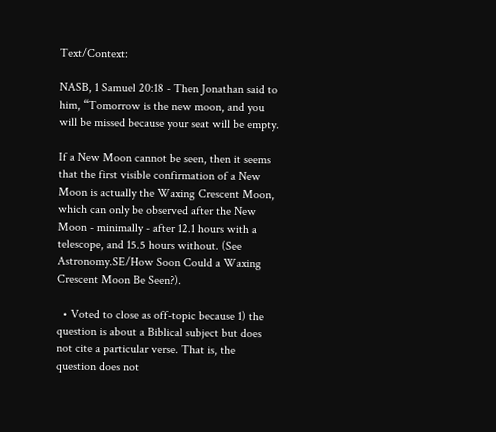Text/Context:

NASB, 1 Samuel 20:18 - Then Jonathan said to him, “Tomorrow is the new moon, and you will be missed because your seat will be empty.

If a New Moon cannot be seen, then it seems that the first visible confirmation of a New Moon is actually the Waxing Crescent Moon, which can only be observed after the New Moon - minimally - after 12.1 hours with a telescope, and 15.5 hours without. (See Astronomy.SE/How Soon Could a Waxing Crescent Moon Be Seen?).

  • Voted to close as off-topic because 1) the question is about a Biblical subject but does not cite a particular verse. That is, the question does not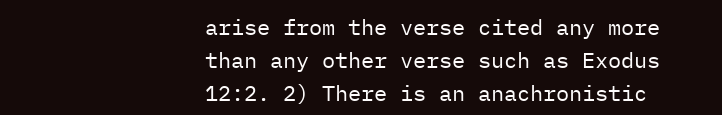arise from the verse cited any more than any other verse such as Exodus 12:2. 2) There is an anachronistic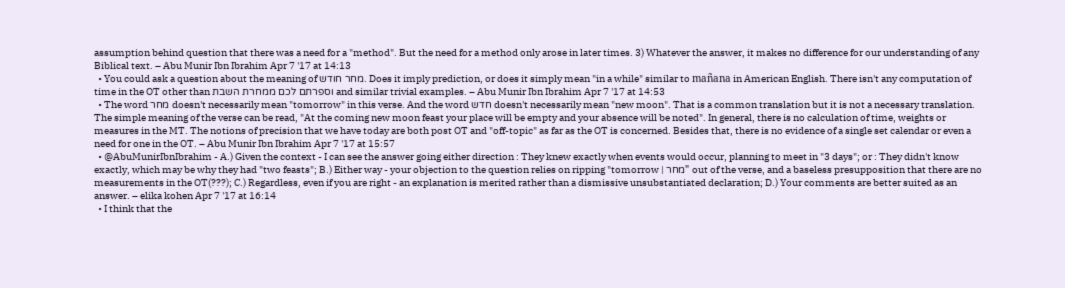assumption behind question that there was a need for a "method". But the need for a method only arose in later times. 3) Whatever the answer, it makes no difference for our understanding of any Biblical text. – Abu Munir Ibn Ibrahim Apr 7 '17 at 14:13
  • You could ask a question about the meaning of מחר חודש. Does it imply prediction, or does it simply mean "in a while" similar to mañana in American English. There isn't any computation of time in the OT other than וספרתם לכם ממחרת השבת and similar trivial examples. – Abu Munir Ibn Ibrahim Apr 7 '17 at 14:53
  • The word מחר doesn't necessarily mean "tomorrow" in this verse. And the word חדש doesn't necessarily mean "new moon". That is a common translation but it is not a necessary translation. The simple meaning of the verse can be read, "At the coming new moon feast your place will be empty and your absence will be noted". In general, there is no calculation of time, weights or measures in the MT. The notions of precision that we have today are both post OT and "off-topic" as far as the OT is concerned. Besides that, there is no evidence of a single set calendar or even a need for one in the OT. – Abu Munir Ibn Ibrahim Apr 7 '17 at 15:57
  • @AbuMunirIbnIbrahim - A.) Given the context - I can see the answer going either direction : They knew exactly when events would occur, planning to meet in "3 days"; or : They didn't know exactly, which may be why they had "two feasts"; B.) Either way - your objection to the question relies on ripping "tomorrow | מחר" out of the verse, and a baseless presupposition that there are no measurements in the OT(???); C.) Regardless, even if you are right - an explanation is merited rather than a dismissive unsubstantiated declaration; D.) Your comments are better suited as an answer. – elika kohen Apr 7 '17 at 16:14
  • I think that the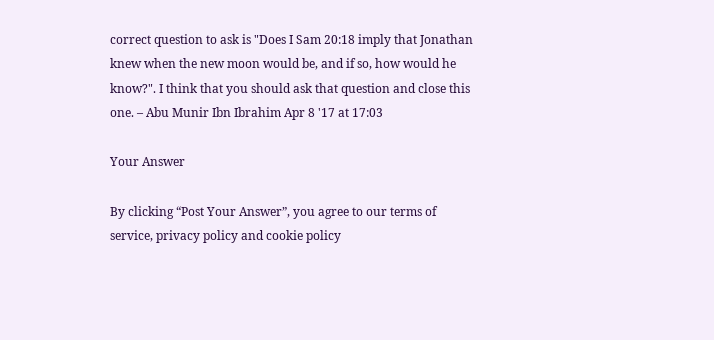correct question to ask is "Does I Sam 20:18 imply that Jonathan knew when the new moon would be, and if so, how would he know?". I think that you should ask that question and close this one. – Abu Munir Ibn Ibrahim Apr 8 '17 at 17:03

Your Answer

By clicking “Post Your Answer”, you agree to our terms of service, privacy policy and cookie policy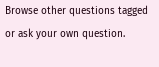Browse other questions tagged or ask your own question.